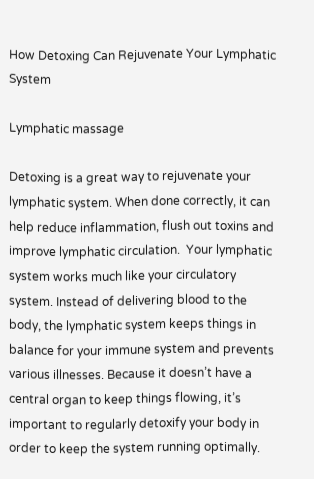How Detoxing Can Rejuvenate Your Lymphatic System

Lymphatic massage

Detoxing is a great way to rejuvenate your lymphatic system. When done correctly, it can help reduce inflammation, flush out toxins and improve lymphatic circulation.  Your lymphatic system works much like your circulatory system. Instead of delivering blood to the body, the lymphatic system keeps things in balance for your immune system and prevents various illnesses. Because it doesn’t have a central organ to keep things flowing, it’s important to regularly detoxify your body in order to keep the system running optimally.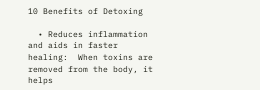10 Benefits of Detoxing

  • Reduces inflammation and aids in faster healing:  When toxins are removed from the body, it helps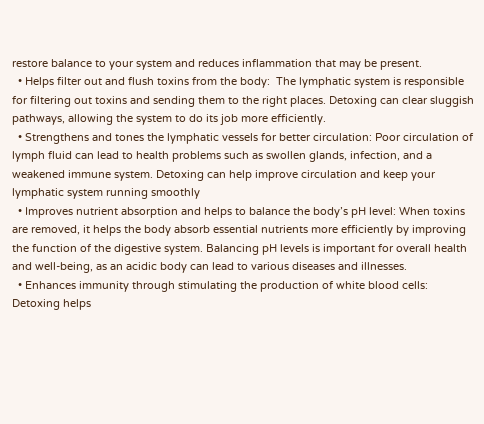restore balance to your system and reduces inflammation that may be present.
  • Helps filter out and flush toxins from the body:  The lymphatic system is responsible for filtering out toxins and sending them to the right places. Detoxing can clear sluggish pathways, allowing the system to do its job more efficiently.
  • Strengthens and tones the lymphatic vessels for better circulation: Poor circulation of lymph fluid can lead to health problems such as swollen glands, infection, and a weakened immune system. Detoxing can help improve circulation and keep your lymphatic system running smoothly
  • Improves nutrient absorption and helps to balance the body’s pH level: When toxins are removed, it helps the body absorb essential nutrients more efficiently by improving the function of the digestive system. Balancing pH levels is important for overall health and well-being, as an acidic body can lead to various diseases and illnesses.
  • Enhances immunity through stimulating the production of white blood cells:  Detoxing helps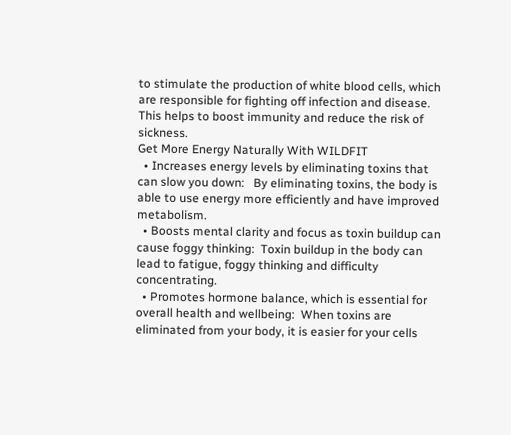to stimulate the production of white blood cells, which are responsible for fighting off infection and disease. This helps to boost immunity and reduce the risk of sickness.
Get More Energy Naturally With WILDFIT
  • Increases energy levels by eliminating toxins that can slow you down:   By eliminating toxins, the body is able to use energy more efficiently and have improved metabolism.
  • Boosts mental clarity and focus as toxin buildup can cause foggy thinking:  Toxin buildup in the body can lead to fatigue, foggy thinking and difficulty concentrating.
  • Promotes hormone balance, which is essential for overall health and wellbeing:  When toxins are eliminated from your body, it is easier for your cells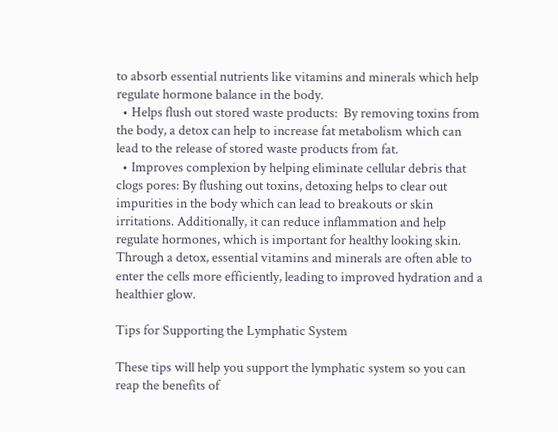to absorb essential nutrients like vitamins and minerals which help regulate hormone balance in the body.
  • Helps flush out stored waste products:  By removing toxins from the body, a detox can help to increase fat metabolism which can lead to the release of stored waste products from fat.
  • Improves complexion by helping eliminate cellular debris that clogs pores: By flushing out toxins, detoxing helps to clear out impurities in the body which can lead to breakouts or skin irritations. Additionally, it can reduce inflammation and help regulate hormones, which is important for healthy looking skin. Through a detox, essential vitamins and minerals are often able to enter the cells more efficiently, leading to improved hydration and a healthier glow.

Tips for Supporting the Lymphatic System

These tips will help you support the lymphatic system so you can reap the benefits of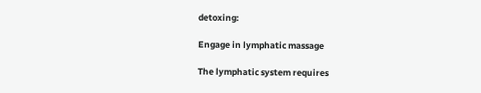detoxing:

Engage in lymphatic massage

The lymphatic system requires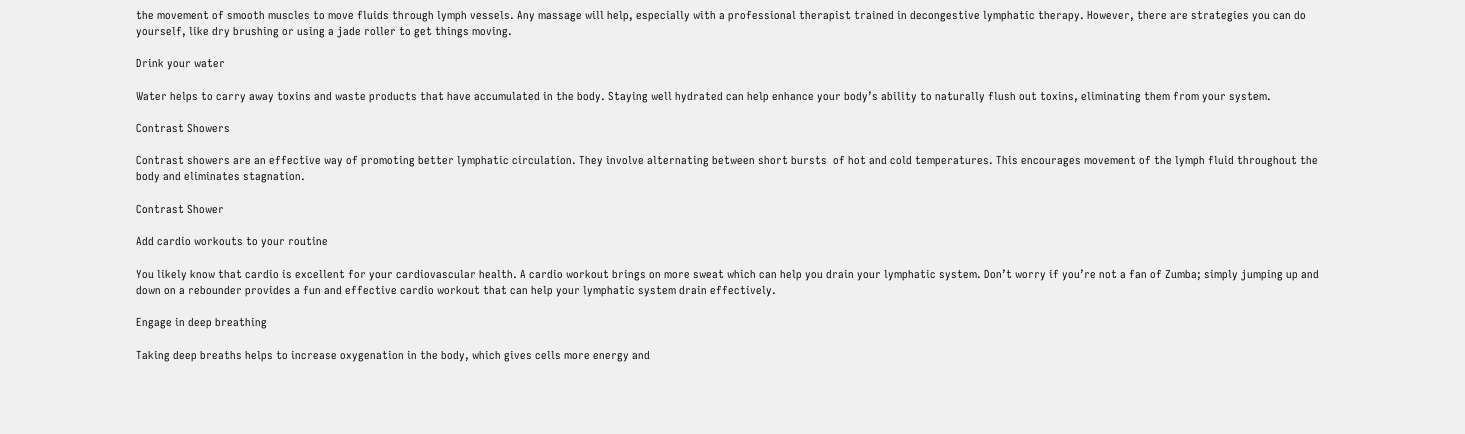the movement of smooth muscles to move fluids through lymph vessels. Any massage will help, especially with a professional therapist trained in decongestive lymphatic therapy. However, there are strategies you can do yourself, like dry brushing or using a jade roller to get things moving.

Drink your water

Water helps to carry away toxins and waste products that have accumulated in the body. Staying well hydrated can help enhance your body’s ability to naturally flush out toxins, eliminating them from your system.

Contrast Showers

Contrast showers are an effective way of promoting better lymphatic circulation. They involve alternating between short bursts  of hot and cold temperatures. This encourages movement of the lymph fluid throughout the body and eliminates stagnation.

Contrast Shower

Add cardio workouts to your routine

You likely know that cardio is excellent for your cardiovascular health. A cardio workout brings on more sweat which can help you drain your lymphatic system. Don’t worry if you’re not a fan of Zumba; simply jumping up and down on a rebounder provides a fun and effective cardio workout that can help your lymphatic system drain effectively.

Engage in deep breathing

Taking deep breaths helps to increase oxygenation in the body, which gives cells more energy and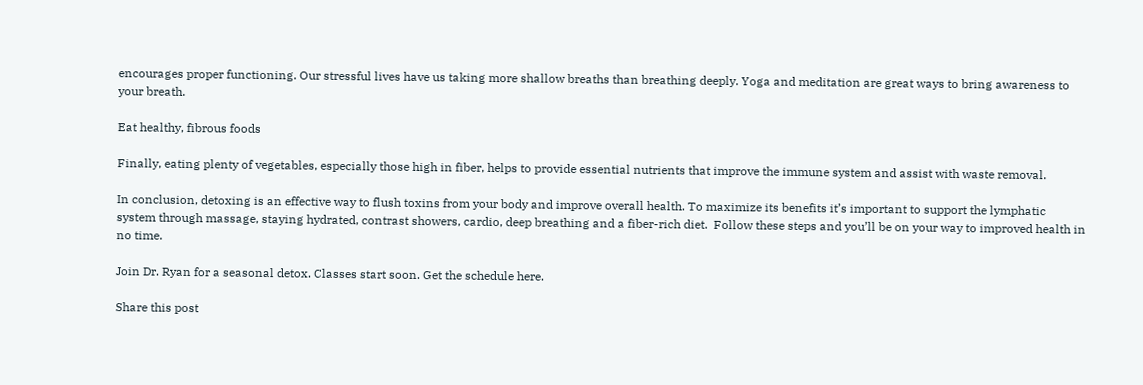encourages proper functioning. Our stressful lives have us taking more shallow breaths than breathing deeply. Yoga and meditation are great ways to bring awareness to your breath.

Eat healthy, fibrous foods

Finally, eating plenty of vegetables, especially those high in fiber, helps to provide essential nutrients that improve the immune system and assist with waste removal.

In conclusion, detoxing is an effective way to flush toxins from your body and improve overall health. To maximize its benefits it’s important to support the lymphatic system through massage, staying hydrated, contrast showers, cardio, deep breathing and a fiber-rich diet.  Follow these steps and you’ll be on your way to improved health in no time.

Join Dr. Ryan for a seasonal detox. Classes start soon. Get the schedule here.

Share this post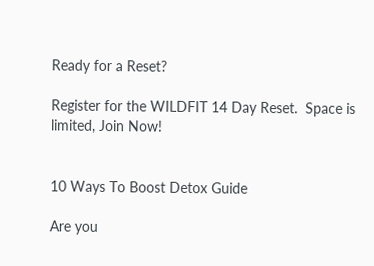Ready for a Reset?

Register for the WILDFIT 14 Day Reset.  Space is limited, Join Now!


10 Ways To Boost Detox Guide

Are you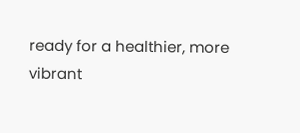ready for a healthier, more vibrant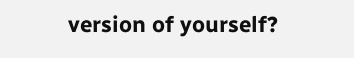version of yourself?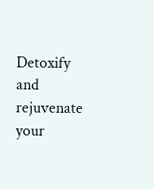Detoxify and rejuvenate your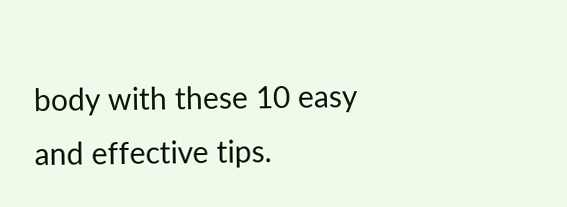body with these 10 easy and effective tips.